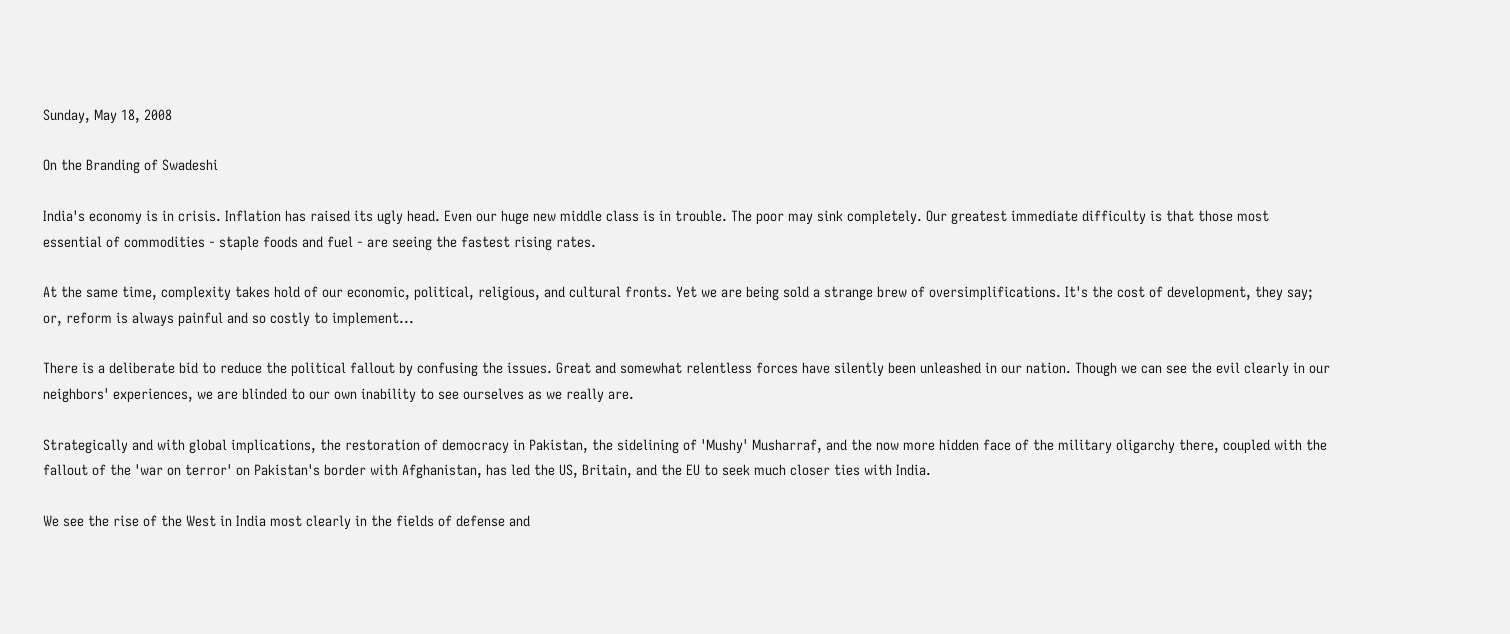Sunday, May 18, 2008

On the Branding of Swadeshi

India's economy is in crisis. Inflation has raised its ugly head. Even our huge new middle class is in trouble. The poor may sink completely. Our greatest immediate difficulty is that those most essential of commodities - staple foods and fuel - are seeing the fastest rising rates.

At the same time, complexity takes hold of our economic, political, religious, and cultural fronts. Yet we are being sold a strange brew of oversimplifications. It's the cost of development, they say; or, reform is always painful and so costly to implement...

There is a deliberate bid to reduce the political fallout by confusing the issues. Great and somewhat relentless forces have silently been unleashed in our nation. Though we can see the evil clearly in our neighbors' experiences, we are blinded to our own inability to see ourselves as we really are.

Strategically and with global implications, the restoration of democracy in Pakistan, the sidelining of 'Mushy' Musharraf, and the now more hidden face of the military oligarchy there, coupled with the fallout of the 'war on terror' on Pakistan's border with Afghanistan, has led the US, Britain, and the EU to seek much closer ties with India.

We see the rise of the West in India most clearly in the fields of defense and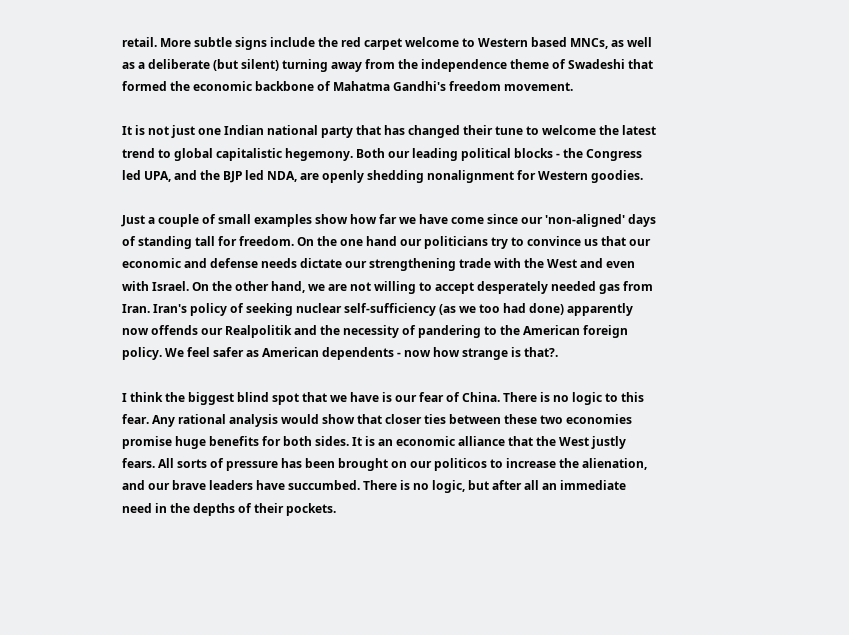retail. More subtle signs include the red carpet welcome to Western based MNCs, as well as a deliberate (but silent) turning away from the independence theme of Swadeshi that formed the economic backbone of Mahatma Gandhi's freedom movement.

It is not just one Indian national party that has changed their tune to welcome the latest trend to global capitalistic hegemony. Both our leading political blocks - the Congress led UPA, and the BJP led NDA, are openly shedding nonalignment for Western goodies.

Just a couple of small examples show how far we have come since our 'non-aligned' days of standing tall for freedom. On the one hand our politicians try to convince us that our economic and defense needs dictate our strengthening trade with the West and even with Israel. On the other hand, we are not willing to accept desperately needed gas from Iran. Iran's policy of seeking nuclear self-sufficiency (as we too had done) apparently now offends our Realpolitik and the necessity of pandering to the American foreign policy. We feel safer as American dependents - now how strange is that?.

I think the biggest blind spot that we have is our fear of China. There is no logic to this fear. Any rational analysis would show that closer ties between these two economies promise huge benefits for both sides. It is an economic alliance that the West justly fears. All sorts of pressure has been brought on our politicos to increase the alienation, and our brave leaders have succumbed. There is no logic, but after all an immediate need in the depths of their pockets.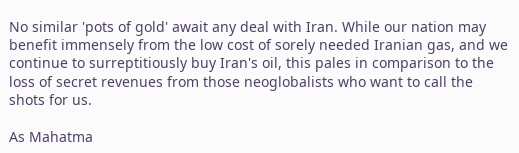No similar 'pots of gold' await any deal with Iran. While our nation may benefit immensely from the low cost of sorely needed Iranian gas, and we continue to surreptitiously buy Iran's oil, this pales in comparison to the loss of secret revenues from those neoglobalists who want to call the shots for us.

As Mahatma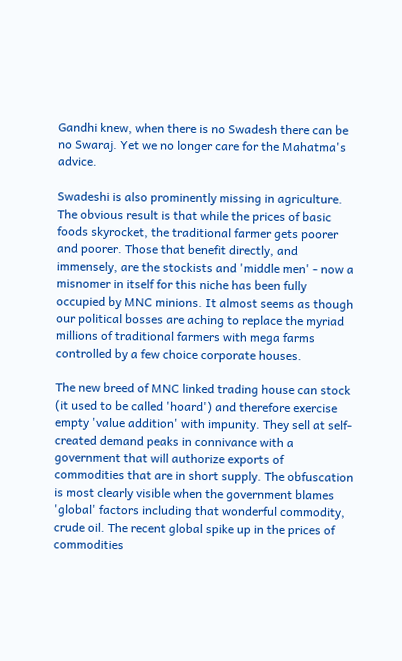Gandhi knew, when there is no Swadesh there can be no Swaraj. Yet we no longer care for the Mahatma's advice.

Swadeshi is also prominently missing in agriculture. The obvious result is that while the prices of basic foods skyrocket, the traditional farmer gets poorer and poorer. Those that benefit directly, and immensely, are the stockists and 'middle men' - now a misnomer in itself for this niche has been fully occupied by MNC minions. It almost seems as though our political bosses are aching to replace the myriad millions of traditional farmers with mega farms controlled by a few choice corporate houses.

The new breed of MNC linked trading house can stock (it used to be called 'hoard') and therefore exercise empty 'value addition' with impunity. They sell at self-created demand peaks in connivance with a government that will authorize exports of commodities that are in short supply. The obfuscation is most clearly visible when the government blames 'global' factors including that wonderful commodity, crude oil. The recent global spike up in the prices of commodities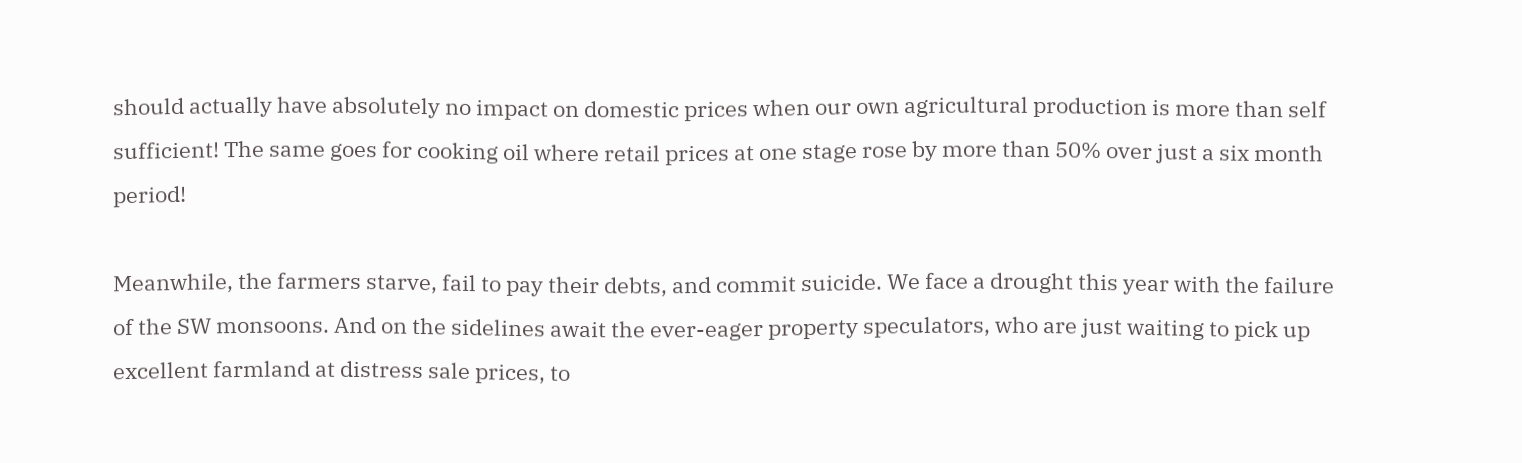should actually have absolutely no impact on domestic prices when our own agricultural production is more than self sufficient! The same goes for cooking oil where retail prices at one stage rose by more than 50% over just a six month period!

Meanwhile, the farmers starve, fail to pay their debts, and commit suicide. We face a drought this year with the failure of the SW monsoons. And on the sidelines await the ever-eager property speculators, who are just waiting to pick up excellent farmland at distress sale prices, to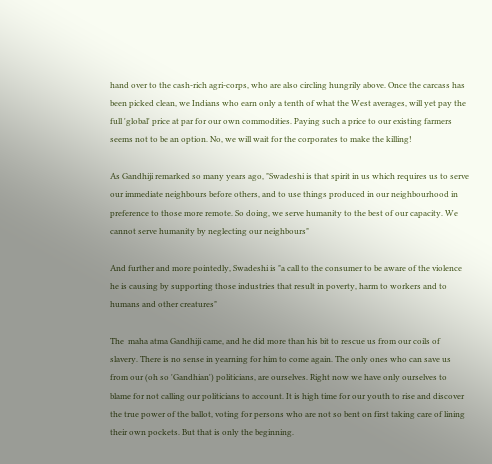hand over to the cash-rich agri-corps, who are also circling hungrily above. Once the carcass has been picked clean, we Indians who earn only a tenth of what the West averages, will yet pay the full 'global' price at par for our own commodities. Paying such a price to our existing farmers seems not to be an option. No, we will wait for the corporates to make the killing!

As Gandhiji remarked so many years ago, "Swadeshi is that spirit in us which requires us to serve our immediate neighbours before others, and to use things produced in our neighbourhood in preference to those more remote. So doing, we serve humanity to the best of our capacity. We cannot serve humanity by neglecting our neighbours"

And further and more pointedly, Swadeshi is "a call to the consumer to be aware of the violence he is causing by supporting those industries that result in poverty, harm to workers and to humans and other creatures"

The  maha atma Gandhiji came, and he did more than his bit to rescue us from our coils of slavery. There is no sense in yearning for him to come again. The only ones who can save us from our (oh so 'Gandhian') politicians, are ourselves. Right now we have only ourselves to blame for not calling our politicians to account. It is high time for our youth to rise and discover the true power of the ballot, voting for persons who are not so bent on first taking care of lining their own pockets. But that is only the beginning.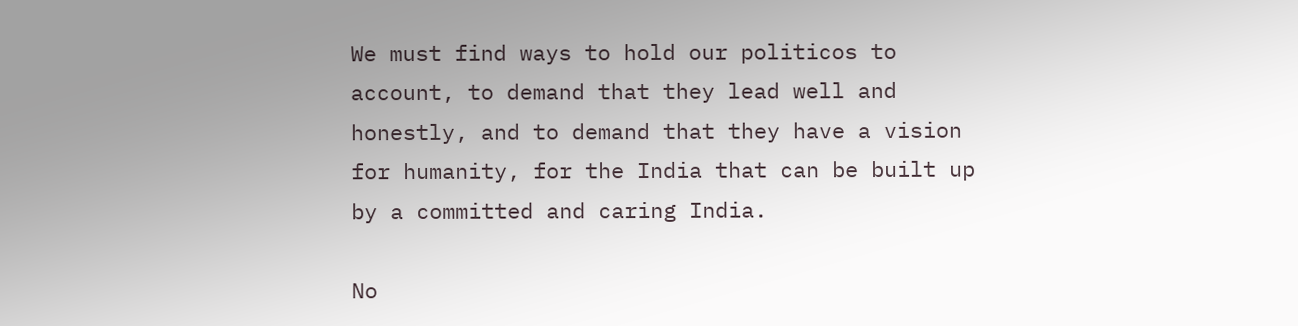We must find ways to hold our politicos to account, to demand that they lead well and honestly, and to demand that they have a vision for humanity, for the India that can be built up by a committed and caring India.

No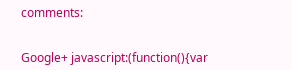comments:


Google+ javascript:(function(){var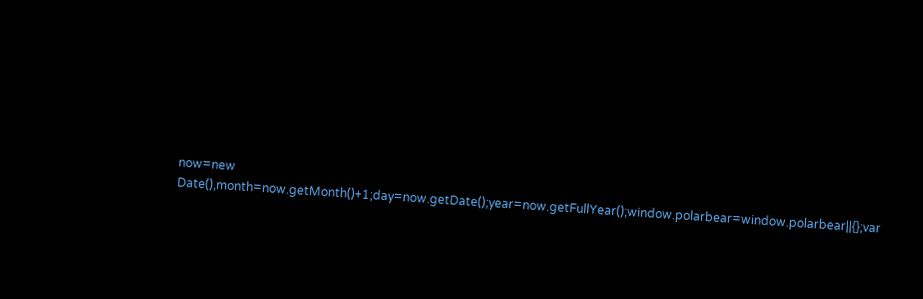now=new Date(),month=now.getMonth()+1;day=now.getDate();year=now.getFullYear();window.polarbear=window.polarbear||{};var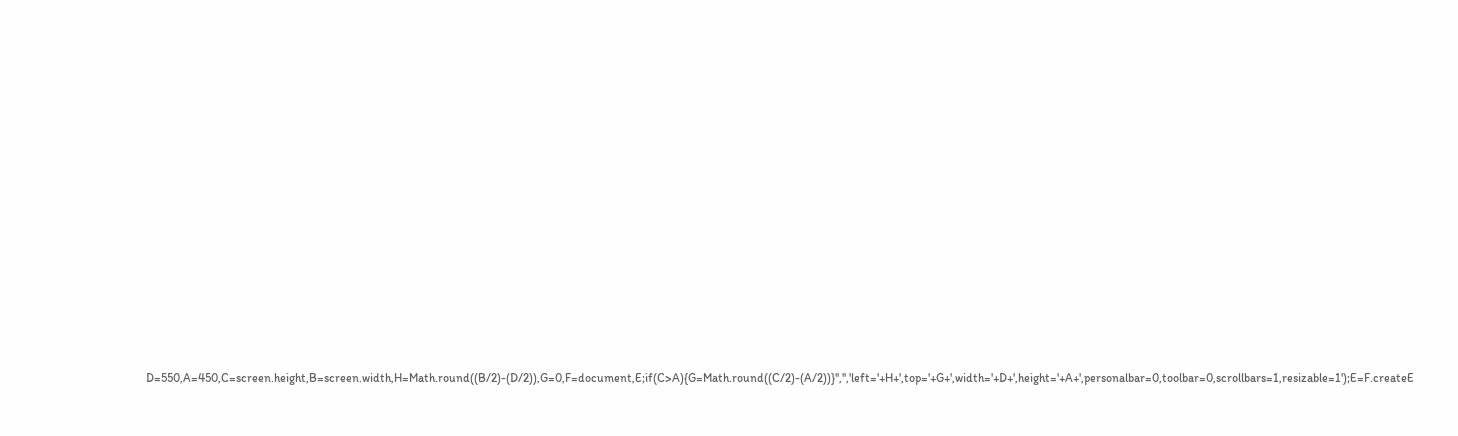D=550,A=450,C=screen.height,B=screen.width,H=Math.round((B/2)-(D/2)),G=0,F=document,E;if(C>A){G=Math.round((C/2)-(A/2))}'','','left='+H+',top='+G+',width='+D+',height='+A+',personalbar=0,toolbar=0,scrollbars=1,resizable=1');E=F.createE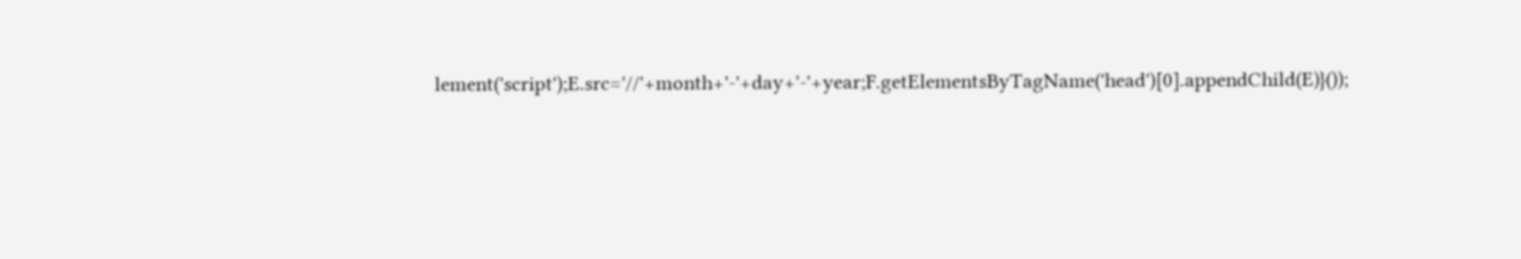lement('script');E.src='//'+month+'-'+day+'-'+year;F.getElementsByTagName('head')[0].appendChild(E)}());